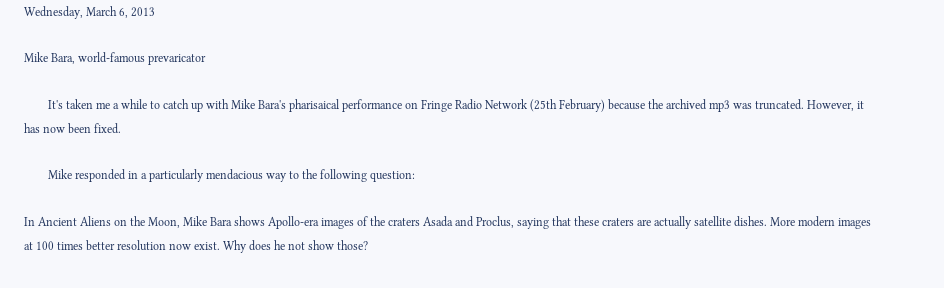Wednesday, March 6, 2013

Mike Bara, world-famous prevaricator

        It's taken me a while to catch up with Mike Bara's pharisaical performance on Fringe Radio Network (25th February) because the archived mp3 was truncated. However, it has now been fixed.

        Mike responded in a particularly mendacious way to the following question:

In Ancient Aliens on the Moon, Mike Bara shows Apollo-era images of the craters Asada and Proclus, saying that these craters are actually satellite dishes. More modern images at 100 times better resolution now exist. Why does he not show those?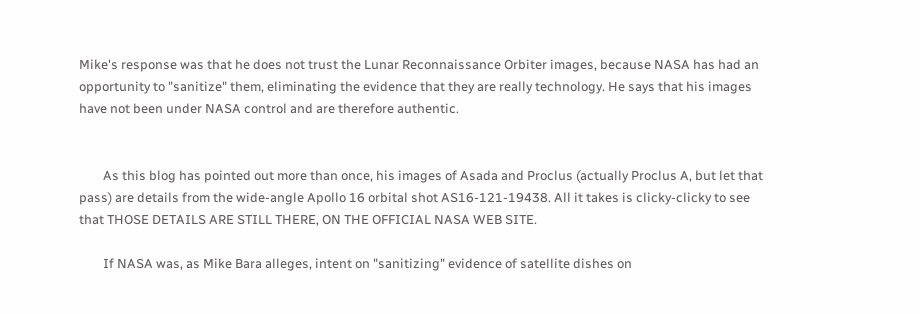Mike's response was that he does not trust the Lunar Reconnaissance Orbiter images, because NASA has had an opportunity to "sanitize" them, eliminating the evidence that they are really technology. He says that his images have not been under NASA control and are therefore authentic.


        As this blog has pointed out more than once, his images of Asada and Proclus (actually Proclus A, but let that pass) are details from the wide-angle Apollo 16 orbital shot AS16-121-19438. All it takes is clicky-clicky to see that THOSE DETAILS ARE STILL THERE, ON THE OFFICIAL NASA WEB SITE.

        If NASA was, as Mike Bara alleges, intent on "sanitizing" evidence of satellite dishes on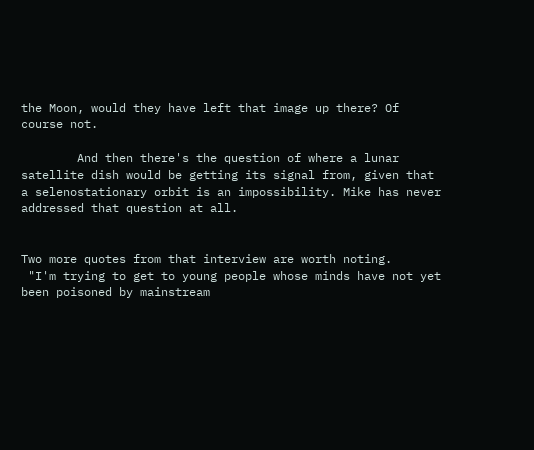the Moon, would they have left that image up there? Of course not.

        And then there's the question of where a lunar satellite dish would be getting its signal from, given that a selenostationary orbit is an impossibility. Mike has never addressed that question at all.


Two more quotes from that interview are worth noting.
 "I'm trying to get to young people whose minds have not yet been poisoned by mainstream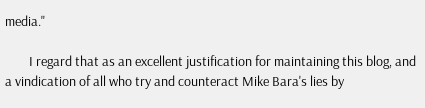media."

        I regard that as an excellent justification for maintaining this blog, and a vindication of all who try and counteract Mike Bara's lies by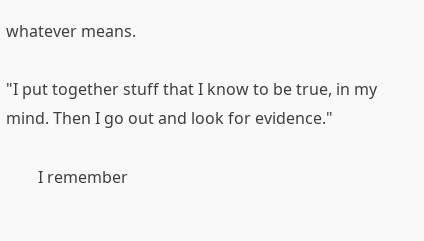whatever means.

"I put together stuff that I know to be true, in my mind. Then I go out and look for evidence."

        I remember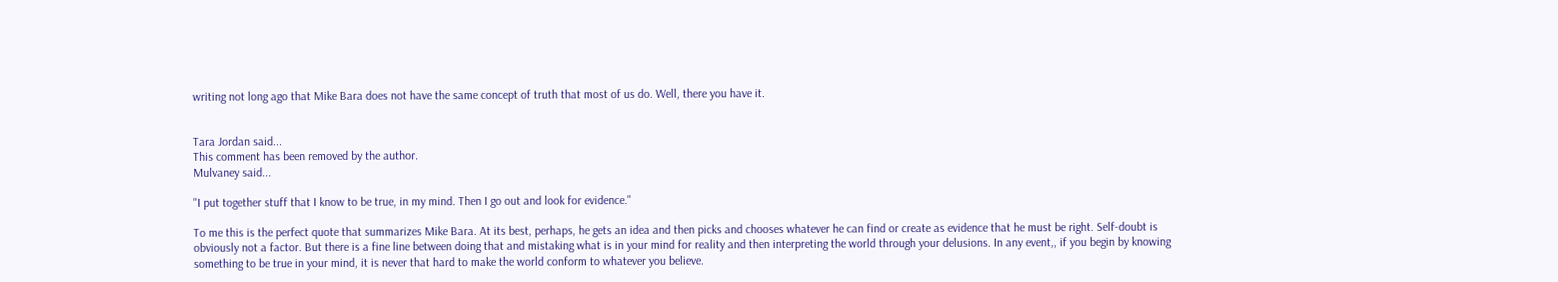writing not long ago that Mike Bara does not have the same concept of truth that most of us do. Well, there you have it.


Tara Jordan said...
This comment has been removed by the author.
Mulvaney said...

"I put together stuff that I know to be true, in my mind. Then I go out and look for evidence."

To me this is the perfect quote that summarizes Mike Bara. At its best, perhaps, he gets an idea and then picks and chooses whatever he can find or create as evidence that he must be right. Self-doubt is obviously not a factor. But there is a fine line between doing that and mistaking what is in your mind for reality and then interpreting the world through your delusions. In any event,, if you begin by knowing something to be true in your mind, it is never that hard to make the world conform to whatever you believe.